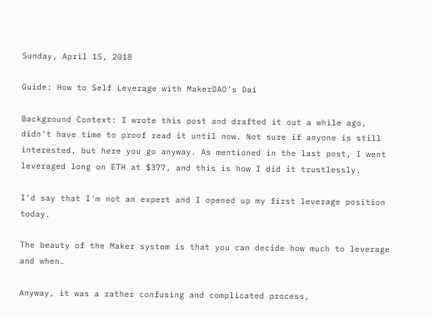Sunday, April 15, 2018

Guide: How to Self Leverage with MakerDAO's Dai

Background Context: I wrote this post and drafted it out a while ago, didn't have time to proof read it until now. Not sure if anyone is still interested, but here you go anyway. As mentioned in the last post, I went leveraged long on ETH at $377, and this is how I did it trustlessly.

I'd say that I'm not an expert and I opened up my first leverage position today.

The beauty of the Maker system is that you can decide how much to leverage and when.

Anyway, it was a rather confusing and complicated process,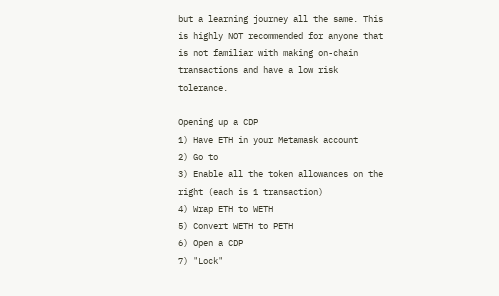but a learning journey all the same. This is highly NOT recommended for anyone that is not familiar with making on-chain transactions and have a low risk tolerance.

Opening up a CDP
1) Have ETH in your Metamask account
2) Go to
3) Enable all the token allowances on the right (each is 1 transaction)
4) Wrap ETH to WETH
5) Convert WETH to PETH
6) Open a CDP
7) "Lock"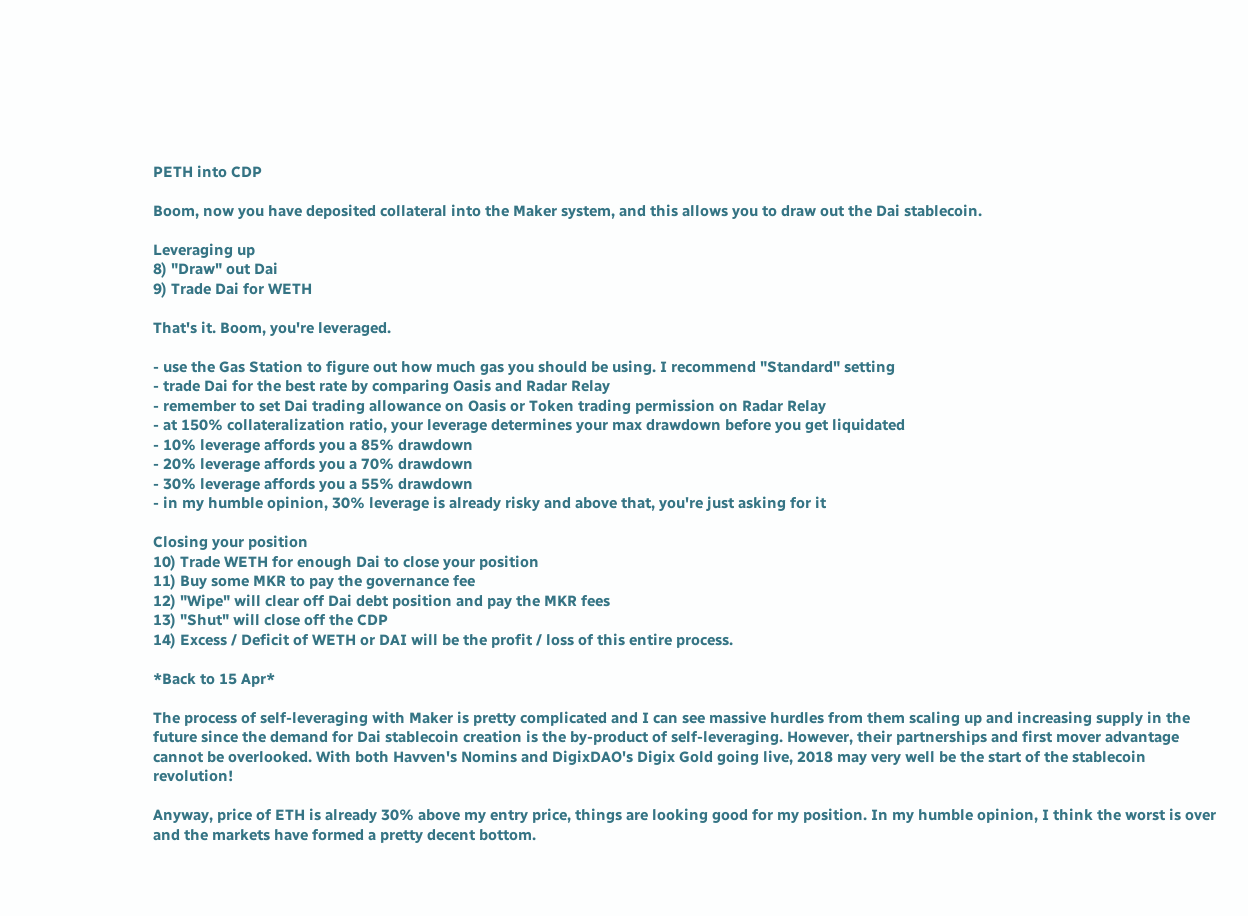PETH into CDP

Boom, now you have deposited collateral into the Maker system, and this allows you to draw out the Dai stablecoin.

Leveraging up
8) "Draw" out Dai
9) Trade Dai for WETH

That's it. Boom, you're leveraged.

- use the Gas Station to figure out how much gas you should be using. I recommend "Standard" setting
- trade Dai for the best rate by comparing Oasis and Radar Relay
- remember to set Dai trading allowance on Oasis or Token trading permission on Radar Relay
- at 150% collateralization ratio, your leverage determines your max drawdown before you get liquidated
- 10% leverage affords you a 85% drawdown
- 20% leverage affords you a 70% drawdown
- 30% leverage affords you a 55% drawdown
- in my humble opinion, 30% leverage is already risky and above that, you're just asking for it

Closing your position
10) Trade WETH for enough Dai to close your position
11) Buy some MKR to pay the governance fee
12) "Wipe" will clear off Dai debt position and pay the MKR fees
13) "Shut" will close off the CDP
14) Excess / Deficit of WETH or DAI will be the profit / loss of this entire process.

*Back to 15 Apr*

The process of self-leveraging with Maker is pretty complicated and I can see massive hurdles from them scaling up and increasing supply in the future since the demand for Dai stablecoin creation is the by-product of self-leveraging. However, their partnerships and first mover advantage cannot be overlooked. With both Havven's Nomins and DigixDAO's Digix Gold going live, 2018 may very well be the start of the stablecoin revolution!

Anyway, price of ETH is already 30% above my entry price, things are looking good for my position. In my humble opinion, I think the worst is over and the markets have formed a pretty decent bottom.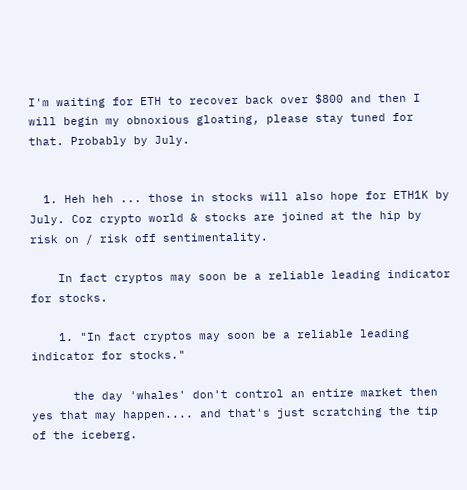I'm waiting for ETH to recover back over $800 and then I will begin my obnoxious gloating, please stay tuned for that. Probably by July.


  1. Heh heh ... those in stocks will also hope for ETH1K by July. Coz crypto world & stocks are joined at the hip by risk on / risk off sentimentality.

    In fact cryptos may soon be a reliable leading indicator for stocks.

    1. "In fact cryptos may soon be a reliable leading indicator for stocks."

      the day 'whales' don't control an entire market then yes that may happen.... and that's just scratching the tip of the iceberg.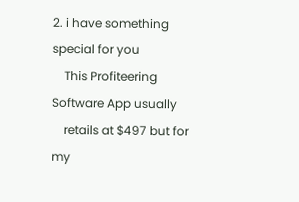2. i have something special for you
    This Profiteering Software App usually
    retails at $497 but for my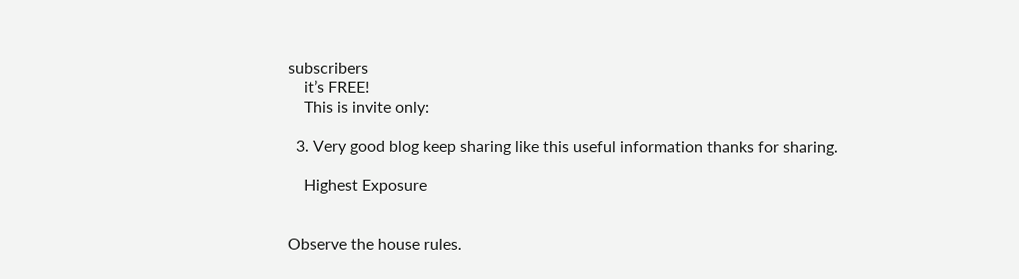subscribers
    it’s FREE!
    This is invite only:

  3. Very good blog keep sharing like this useful information thanks for sharing.

    Highest Exposure


Observe the house rules.